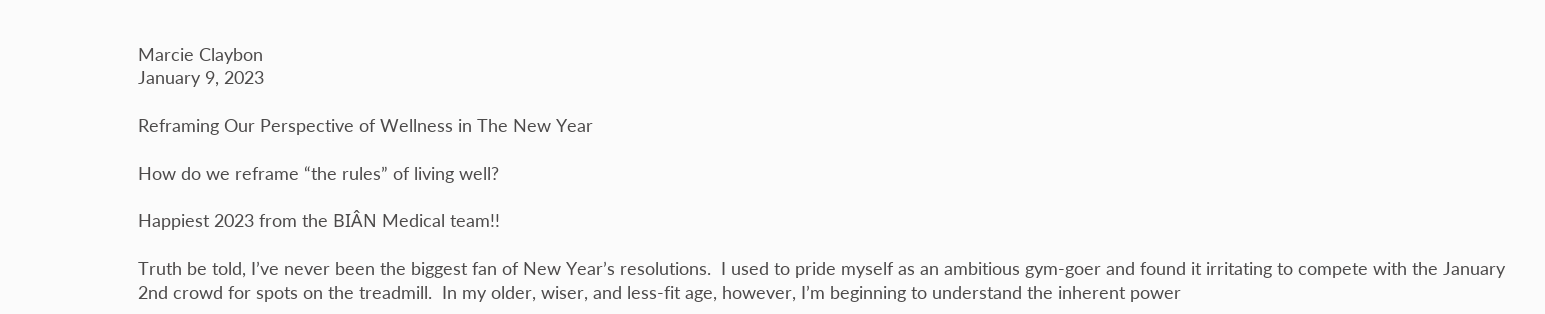Marcie Claybon
January 9, 2023

Reframing Our Perspective of Wellness in The New Year

How do we reframe “the rules” of living well?

Happiest 2023 from the BIÂN Medical team!!

Truth be told, I’ve never been the biggest fan of New Year’s resolutions.  I used to pride myself as an ambitious gym-goer and found it irritating to compete with the January 2nd crowd for spots on the treadmill.  In my older, wiser, and less-fit age, however, I’m beginning to understand the inherent power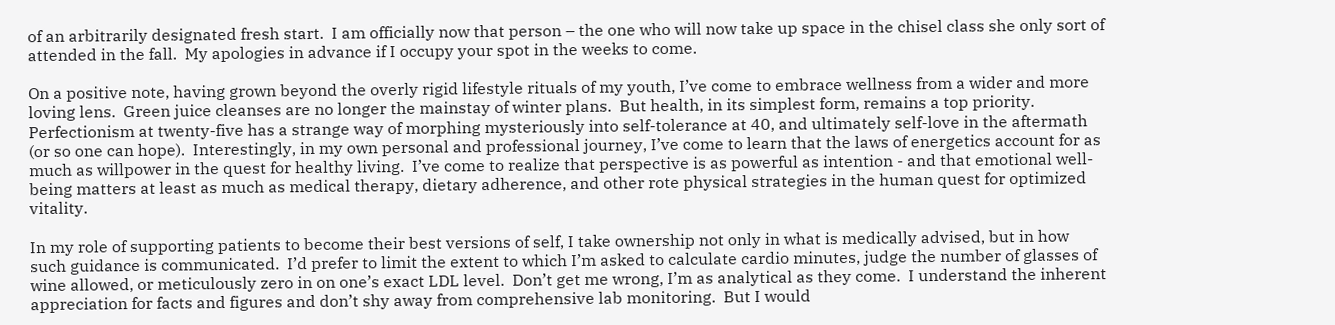of an arbitrarily designated fresh start.  I am officially now that person – the one who will now take up space in the chisel class she only sort of attended in the fall.  My apologies in advance if I occupy your spot in the weeks to come.

On a positive note, having grown beyond the overly rigid lifestyle rituals of my youth, I’ve come to embrace wellness from a wider and more loving lens.  Green juice cleanses are no longer the mainstay of winter plans.  But health, in its simplest form, remains a top priority.  Perfectionism at twenty-five has a strange way of morphing mysteriously into self-tolerance at 40, and ultimately self-love in the aftermath (or so one can hope).  Interestingly, in my own personal and professional journey, I’ve come to learn that the laws of energetics account for as much as willpower in the quest for healthy living.  I’ve come to realize that perspective is as powerful as intention - and that emotional well-being matters at least as much as medical therapy, dietary adherence, and other rote physical strategies in the human quest for optimized vitality.

In my role of supporting patients to become their best versions of self, I take ownership not only in what is medically advised, but in how such guidance is communicated.  I’d prefer to limit the extent to which I’m asked to calculate cardio minutes, judge the number of glasses of wine allowed, or meticulously zero in on one’s exact LDL level.  Don’t get me wrong, I’m as analytical as they come.  I understand the inherent appreciation for facts and figures and don’t shy away from comprehensive lab monitoring.  But I would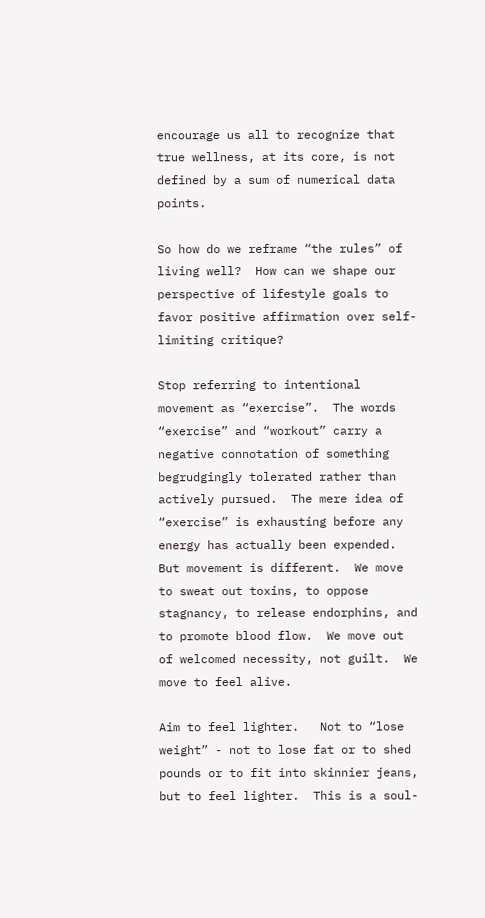encourage us all to recognize that true wellness, at its core, is not defined by a sum of numerical data points.

So how do we reframe “the rules” of living well?  How can we shape our perspective of lifestyle goals to favor positive affirmation over self-limiting critique?

Stop referring to intentional movement as “exercise”.  The words “exercise” and “workout” carry a negative connotation of something begrudgingly tolerated rather than actively pursued.  The mere idea of “exercise” is exhausting before any energy has actually been expended.  But movement is different.  We move to sweat out toxins, to oppose stagnancy, to release endorphins, and to promote blood flow.  We move out of welcomed necessity, not guilt.  We move to feel alive.

Aim to feel lighter.   Not to “lose weight” - not to lose fat or to shed pounds or to fit into skinnier jeans, but to feel lighter.  This is a soul-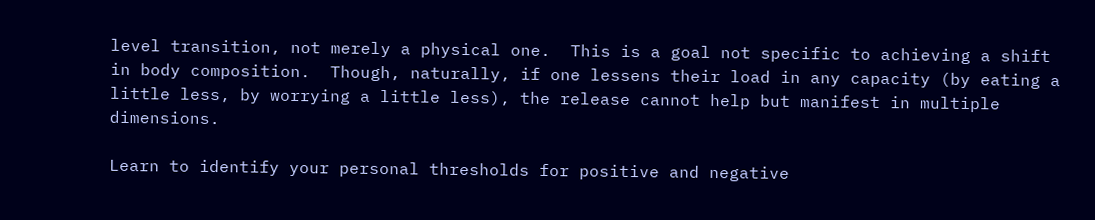level transition, not merely a physical one.  This is a goal not specific to achieving a shift in body composition.  Though, naturally, if one lessens their load in any capacity (by eating a little less, by worrying a little less), the release cannot help but manifest in multiple dimensions.

Learn to identify your personal thresholds for positive and negative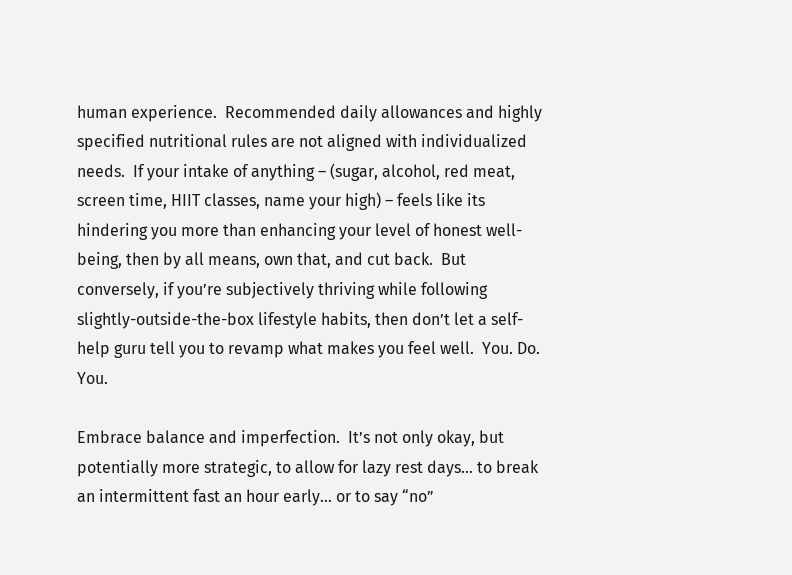human experience.  Recommended daily allowances and highly specified nutritional rules are not aligned with individualized needs.  If your intake of anything – (sugar, alcohol, red meat, screen time, HIIT classes, name your high) – feels like its hindering you more than enhancing your level of honest well-being, then by all means, own that, and cut back.  But conversely, if you’re subjectively thriving while following slightly-outside-the-box lifestyle habits, then don’t let a self-help guru tell you to revamp what makes you feel well.  You. Do. You.

Embrace balance and imperfection.  It’s not only okay, but potentially more strategic, to allow for lazy rest days… to break an intermittent fast an hour early… or to say “no”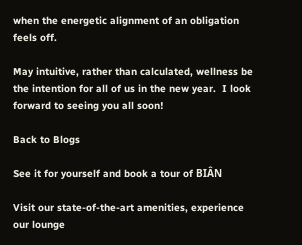when the energetic alignment of an obligation feels off.

May intuitive, rather than calculated, wellness be the intention for all of us in the new year.  I look forward to seeing you all soon!

Back to Blogs

See it for yourself and book a tour of BIÂN

Visit our state-of-the-art amenities, experience our lounge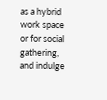as a hybrid work space or for social gathering, and indulge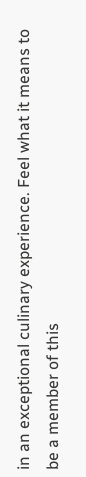in an exceptional culinary experience. Feel what it means to be a member of this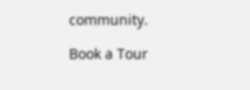community.

Book a Tour